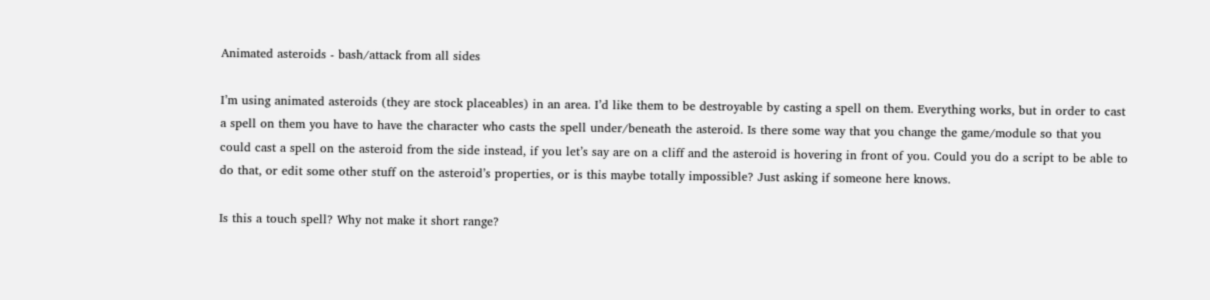Animated asteroids - bash/attack from all sides

I’m using animated asteroids (they are stock placeables) in an area. I’d like them to be destroyable by casting a spell on them. Everything works, but in order to cast a spell on them you have to have the character who casts the spell under/beneath the asteroid. Is there some way that you change the game/module so that you could cast a spell on the asteroid from the side instead, if you let’s say are on a cliff and the asteroid is hovering in front of you. Could you do a script to be able to do that, or edit some other stuff on the asteroid’s properties, or is this maybe totally impossible? Just asking if someone here knows.

Is this a touch spell? Why not make it short range?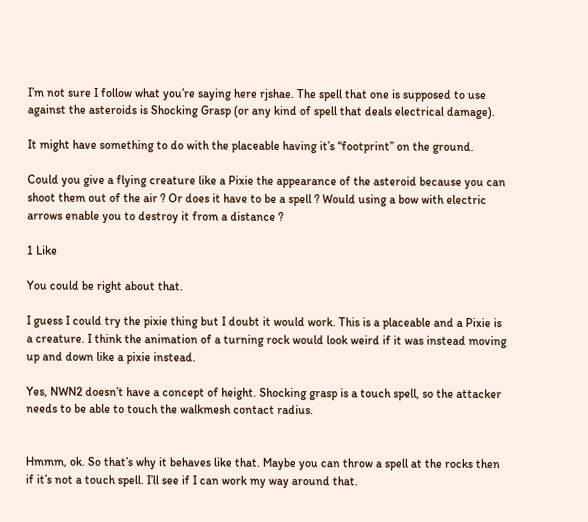I’m not sure I follow what you’re saying here rjshae. The spell that one is supposed to use against the asteroids is Shocking Grasp (or any kind of spell that deals electrical damage).

It might have something to do with the placeable having it’s “footprint” on the ground.

Could you give a flying creature like a Pixie the appearance of the asteroid because you can shoot them out of the air ? Or does it have to be a spell ? Would using a bow with electric arrows enable you to destroy it from a distance ?

1 Like

You could be right about that.

I guess I could try the pixie thing but I doubt it would work. This is a placeable and a Pixie is a creature. I think the animation of a turning rock would look weird if it was instead moving up and down like a pixie instead.

Yes, NWN2 doesn’t have a concept of height. Shocking grasp is a touch spell, so the attacker needs to be able to touch the walkmesh contact radius.


Hmmm, ok. So that’s why it behaves like that. Maybe you can throw a spell at the rocks then if it’s not a touch spell. I’ll see if I can work my way around that.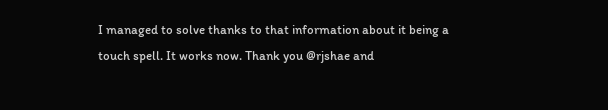I managed to solve thanks to that information about it being a touch spell. It works now. Thank you @rjshae and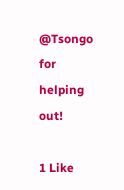@Tsongo for helping out!

1 Like